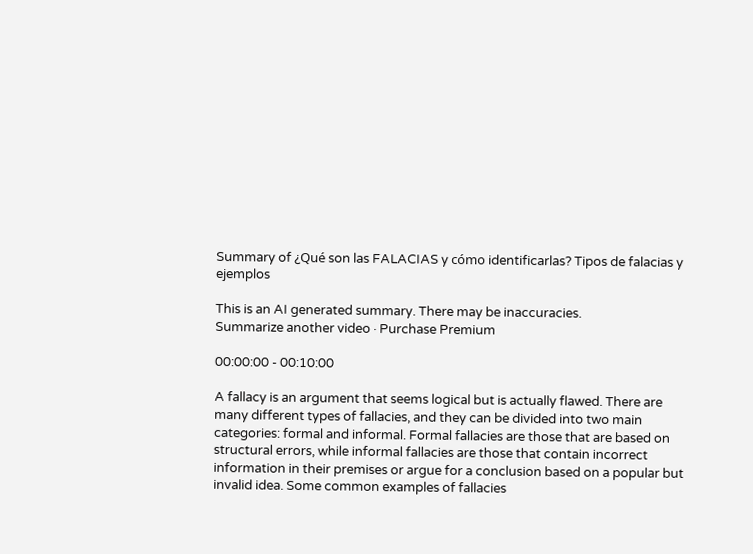Summary of ¿Qué son las FALACIAS y cómo identificarlas? Tipos de falacias y ejemplos

This is an AI generated summary. There may be inaccuracies.
Summarize another video · Purchase Premium

00:00:00 - 00:10:00

A fallacy is an argument that seems logical but is actually flawed. There are many different types of fallacies, and they can be divided into two main categories: formal and informal. Formal fallacies are those that are based on structural errors, while informal fallacies are those that contain incorrect information in their premises or argue for a conclusion based on a popular but invalid idea. Some common examples of fallacies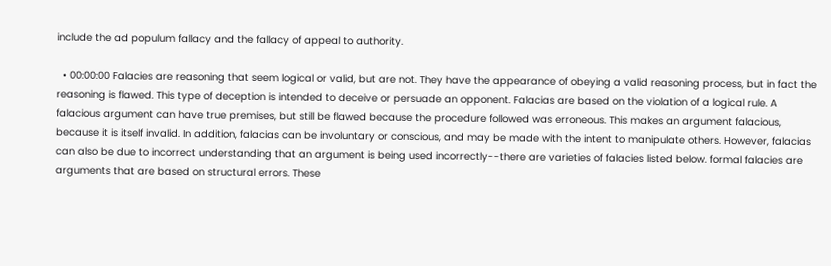include the ad populum fallacy and the fallacy of appeal to authority.

  • 00:00:00 Falacies are reasoning that seem logical or valid, but are not. They have the appearance of obeying a valid reasoning process, but in fact the reasoning is flawed. This type of deception is intended to deceive or persuade an opponent. Falacias are based on the violation of a logical rule. A falacious argument can have true premises, but still be flawed because the procedure followed was erroneous. This makes an argument falacious, because it is itself invalid. In addition, falacias can be involuntary or conscious, and may be made with the intent to manipulate others. However, falacias can also be due to incorrect understanding that an argument is being used incorrectly--there are varieties of falacies listed below. formal falacies are arguments that are based on structural errors. These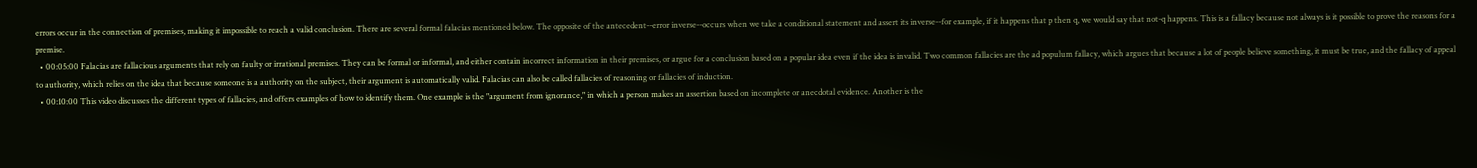errors occur in the connection of premises, making it impossible to reach a valid conclusion. There are several formal falacias mentioned below. The opposite of the antecedent--error inverse--occurs when we take a conditional statement and assert its inverse--for example, if it happens that p then q, we would say that not-q happens. This is a fallacy because not always is it possible to prove the reasons for a premise.
  • 00:05:00 Falacias are fallacious arguments that rely on faulty or irrational premises. They can be formal or informal, and either contain incorrect information in their premises, or argue for a conclusion based on a popular idea even if the idea is invalid. Two common fallacies are the ad populum fallacy, which argues that because a lot of people believe something, it must be true, and the fallacy of appeal to authority, which relies on the idea that because someone is a authority on the subject, their argument is automatically valid. Falacias can also be called fallacies of reasoning or fallacies of induction.
  • 00:10:00 This video discusses the different types of fallacies, and offers examples of how to identify them. One example is the "argument from ignorance," in which a person makes an assertion based on incomplete or anecdotal evidence. Another is the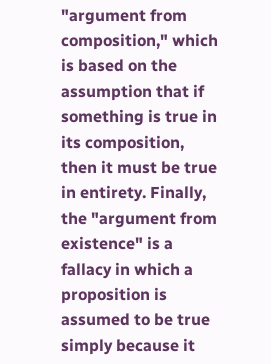"argument from composition," which is based on the assumption that if something is true in its composition, then it must be true in entirety. Finally, the "argument from existence" is a fallacy in which a proposition is assumed to be true simply because it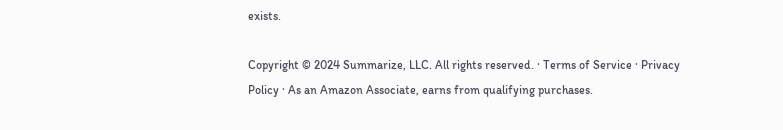exists.

Copyright © 2024 Summarize, LLC. All rights reserved. · Terms of Service · Privacy Policy · As an Amazon Associate, earns from qualifying purchases.